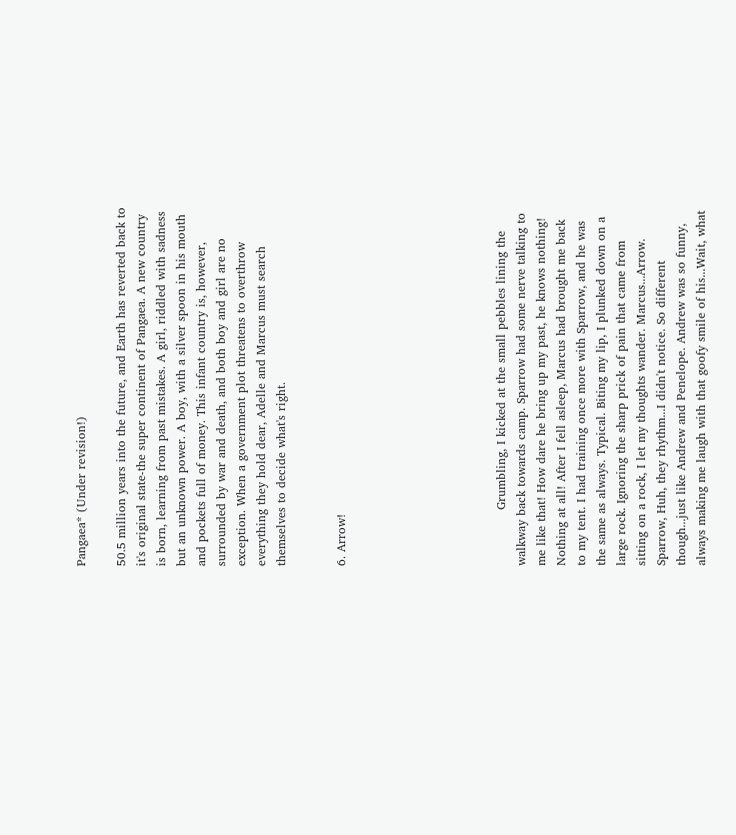Pangaea* (Under revision!)

50.5 million years into the future, and Earth has reverted back to it's original state-the super continent of Pangaea. A new country is born, learning from past mistakes. A girl, riddled with sadness but an unknown power. A boy, with a silver spoon in his mouth and pockets full of money. This infant country is, however, surrounded by war and death, and both boy and girl are no exception. When a government plot threatens to overthrow everything they hold dear, Adelle and Marcus must search themselves to decide what's right.


6. Arrow!







              Grumbling, I kicked at the small pebbles lining the walkway back towards camp. Sparrow had some nerve talking to me like that! How dare he bring up my past, he knows nothing! Nothing at all! After I fell asleep, Marcus had brought me back to my tent. I had training once more with Sparrow, and he was the same as always. Typical. Biting my lip, I plunked down on a large rock. Ignoring the sharp prick of pain that came from sitting on a rock, I let my thoughts wander. Marcus...Arrow. Sparrow, Huh, they rhythm...I didn't notice. So different though...just like Andrew and Penelope. Andrew was so funny, always making me laugh with that goofy smile of his...Wait, what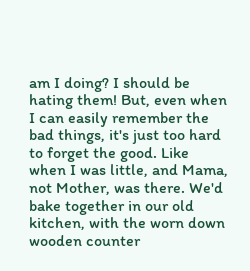am I doing? I should be hating them! But, even when I can easily remember the bad things, it's just too hard to forget the good. Like when I was little, and Mama, not Mother, was there. We'd bake together in our old kitchen, with the worn down wooden counter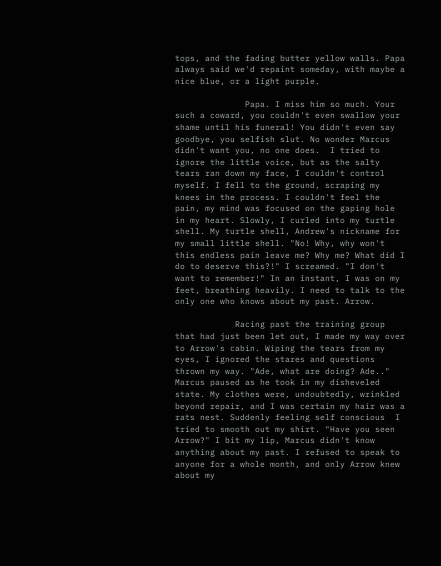tops, and the fading butter yellow walls. Papa always said we'd repaint someday, with maybe a nice blue, or a light purple.

              Papa. I miss him so much. Your such a coward, you couldn't even swallow your shame until his funeral! You didn't even say goodbye, you selfish slut. No wonder Marcus didn't want you, no one does.  I tried to ignore the little voice, but as the salty tears ran down my face, I couldn't control myself. I fell to the ground, scraping my knees in the process. I couldn't feel the pain, my mind was focused on the gaping hole in my heart. Slowly, I curled into my turtle shell. My turtle shell, Andrew's nickname for my small little shell. "No! Why, why won't this endless pain leave me? Why me? What did I do to deserve this?!" I screamed. "I don't want to remember!" In an instant, I was on my feet, breathing heavily. I need to talk to the only one who knows about my past. Arrow.

            Racing past the training group that had just been let out, I made my way over to Arrow's cabin. Wiping the tears from my eyes, I ignored the stares and questions thrown my way. "Ade, what are doing? Ade.." Marcus paused as he took in my disheveled state. My clothes were, undoubtedly, wrinkled beyond repair, and I was certain my hair was a rats nest. Suddenly feeling self conscious  I tried to smooth out my shirt. "Have you seen Arrow?" I bit my lip, Marcus didn't know anything about my past. I refused to speak to anyone for a whole month, and only Arrow knew about my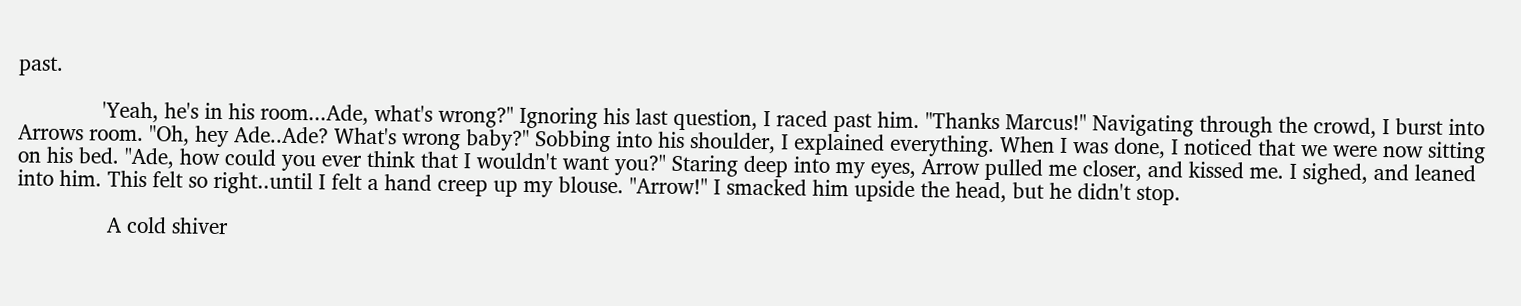past.

              'Yeah, he's in his room...Ade, what's wrong?" Ignoring his last question, I raced past him. "Thanks Marcus!" Navigating through the crowd, I burst into Arrows room. "Oh, hey Ade..Ade? What's wrong baby?" Sobbing into his shoulder, I explained everything. When I was done, I noticed that we were now sitting on his bed. "Ade, how could you ever think that I wouldn't want you?" Staring deep into my eyes, Arrow pulled me closer, and kissed me. I sighed, and leaned into him. This felt so right..until I felt a hand creep up my blouse. "Arrow!" I smacked him upside the head, but he didn't stop.

               A cold shiver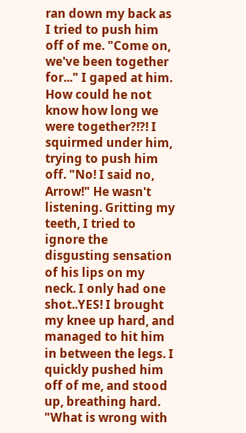ran down my back as I tried to push him off of me. "Come on, we've been together for..." I gaped at him. How could he not know how long we were together?!?! I squirmed under him, trying to push him off. "No! I said no, Arrow!" He wasn't listening. Gritting my teeth, I tried to ignore the disgusting sensation of his lips on my neck. I only had one shot..YES! I brought my knee up hard, and managed to hit him in between the legs. I quickly pushed him off of me, and stood up, breathing hard. "What is wrong with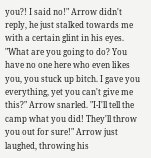you?! I said no!" Arrow didn't reply, he just stalked towards me with a certain glint in his eyes. "What are you going to do? You have no one here who even likes you, you stuck up bitch. I gave you everything, yet you can't give me this?" Arrow snarled. "I-I'll tell the camp what you did! They'll throw you out for sure!" Arrow just laughed, throwing his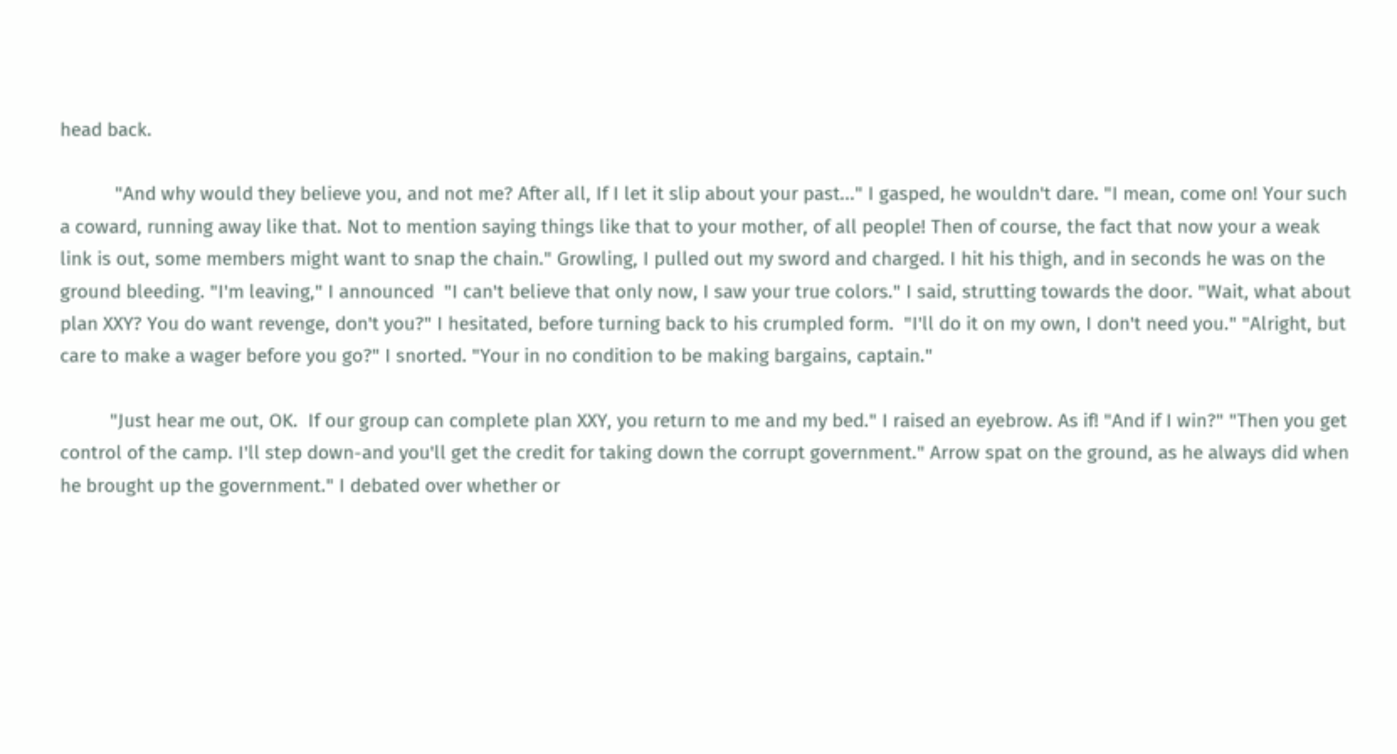head back.

           "And why would they believe you, and not me? After all, If I let it slip about your past..." I gasped, he wouldn't dare. "I mean, come on! Your such a coward, running away like that. Not to mention saying things like that to your mother, of all people! Then of course, the fact that now your a weak link is out, some members might want to snap the chain." Growling, I pulled out my sword and charged. I hit his thigh, and in seconds he was on the ground bleeding. "I'm leaving," I announced  "I can't believe that only now, I saw your true colors." I said, strutting towards the door. "Wait, what about plan XXY? You do want revenge, don't you?" I hesitated, before turning back to his crumpled form.  "I'll do it on my own, I don't need you." "Alright, but care to make a wager before you go?" I snorted. "Your in no condition to be making bargains, captain."

          "Just hear me out, OK.  If our group can complete plan XXY, you return to me and my bed." I raised an eyebrow. As if! "And if I win?" "Then you get control of the camp. I'll step down-and you'll get the credit for taking down the corrupt government." Arrow spat on the ground, as he always did when he brought up the government." I debated over whether or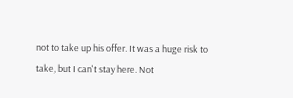not to take up his offer. It was a huge risk to take, but I can't stay here. Not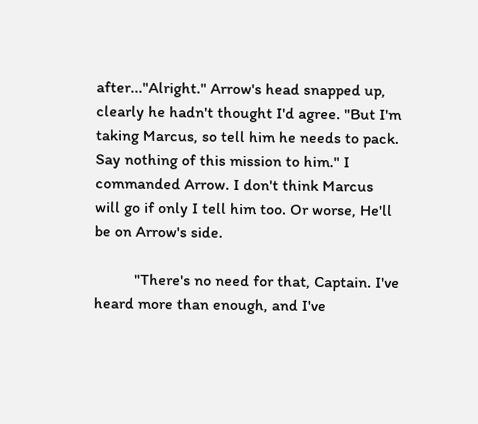after..."Alright." Arrow's head snapped up, clearly he hadn't thought I'd agree. "But I'm taking Marcus, so tell him he needs to pack. Say nothing of this mission to him." I commanded Arrow. I don't think Marcus will go if only I tell him too. Or worse, He'll be on Arrow's side.

          "There's no need for that, Captain. I've heard more than enough, and I've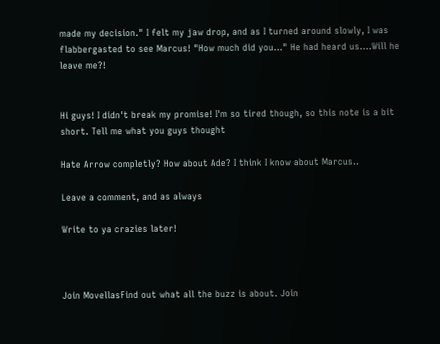made my decision." I felt my jaw drop, and as I turned around slowly, I was flabbergasted to see Marcus! "How much did you..." He had heard us....Will he leave me?!


Hi guys! I didn't break my promise! I'm so tired though, so this note is a bit short. Tell me what you guys thought

Hate Arrow completly? How about Ade? I think I know about Marcus..

Leave a comment, and as always

Write to ya crazies later!



Join MovellasFind out what all the buzz is about. Join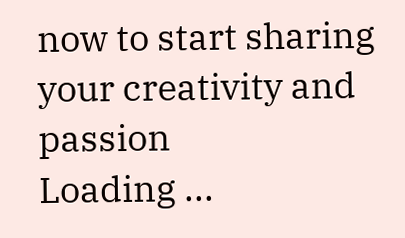now to start sharing your creativity and passion
Loading ...